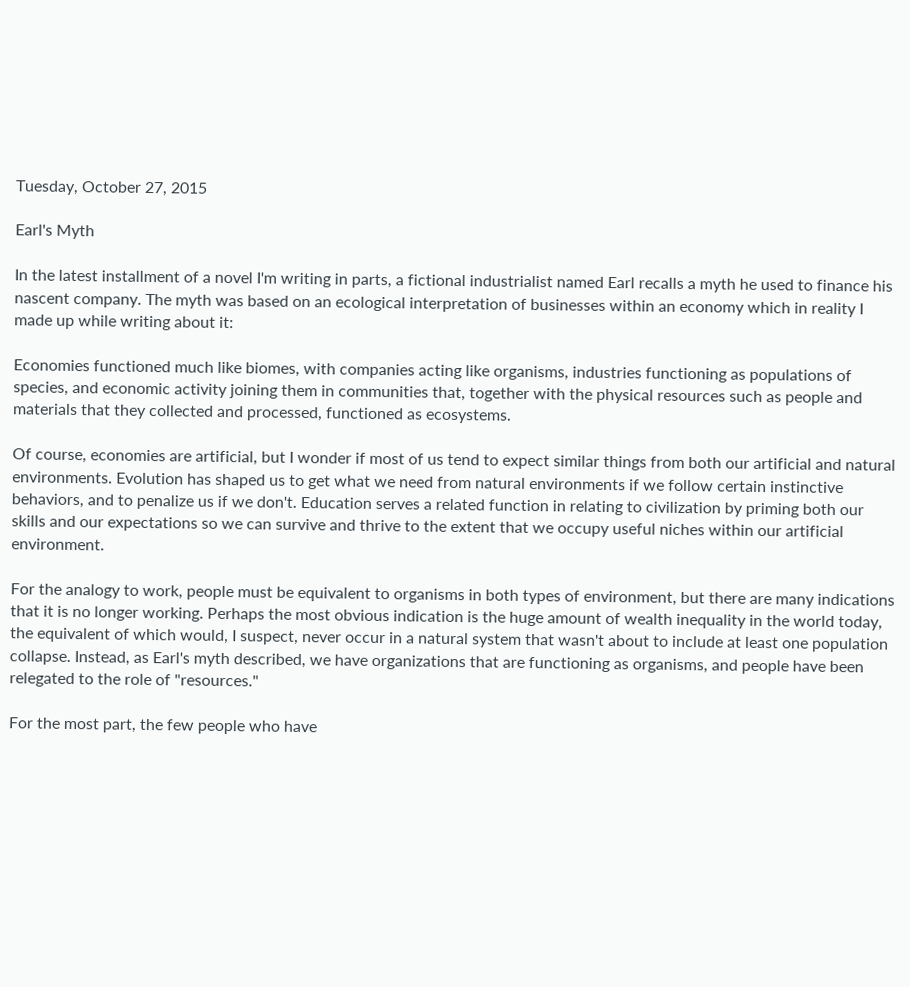Tuesday, October 27, 2015

Earl's Myth

In the latest installment of a novel I'm writing in parts, a fictional industrialist named Earl recalls a myth he used to finance his nascent company. The myth was based on an ecological interpretation of businesses within an economy which in reality I made up while writing about it:

Economies functioned much like biomes, with companies acting like organisms, industries functioning as populations of species, and economic activity joining them in communities that, together with the physical resources such as people and materials that they collected and processed, functioned as ecosystems.

Of course, economies are artificial, but I wonder if most of us tend to expect similar things from both our artificial and natural environments. Evolution has shaped us to get what we need from natural environments if we follow certain instinctive behaviors, and to penalize us if we don't. Education serves a related function in relating to civilization by priming both our skills and our expectations so we can survive and thrive to the extent that we occupy useful niches within our artificial environment.

For the analogy to work, people must be equivalent to organisms in both types of environment, but there are many indications that it is no longer working. Perhaps the most obvious indication is the huge amount of wealth inequality in the world today, the equivalent of which would, I suspect, never occur in a natural system that wasn't about to include at least one population collapse. Instead, as Earl's myth described, we have organizations that are functioning as organisms, and people have been relegated to the role of "resources."

For the most part, the few people who have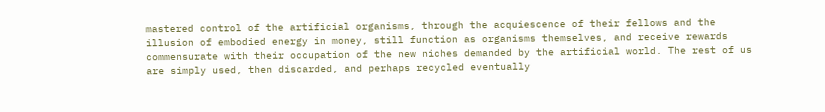mastered control of the artificial organisms, through the acquiescence of their fellows and the illusion of embodied energy in money, still function as organisms themselves, and receive rewards commensurate with their occupation of the new niches demanded by the artificial world. The rest of us are simply used, then discarded, and perhaps recycled eventually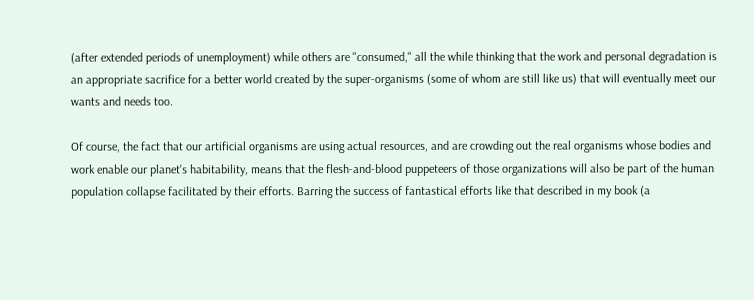(after extended periods of unemployment) while others are "consumed," all the while thinking that the work and personal degradation is an appropriate sacrifice for a better world created by the super-organisms (some of whom are still like us) that will eventually meet our wants and needs too.

Of course, the fact that our artificial organisms are using actual resources, and are crowding out the real organisms whose bodies and work enable our planet's habitability, means that the flesh-and-blood puppeteers of those organizations will also be part of the human population collapse facilitated by their efforts. Barring the success of fantastical efforts like that described in my book (a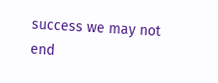success we may not end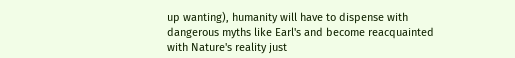up wanting), humanity will have to dispense with dangerous myths like Earl's and become reacquainted with Nature's reality just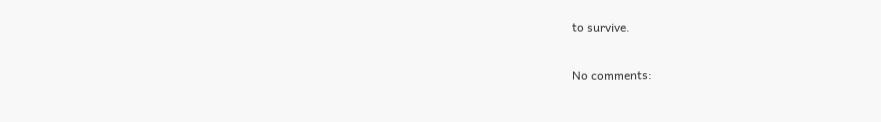to survive.

No comments: